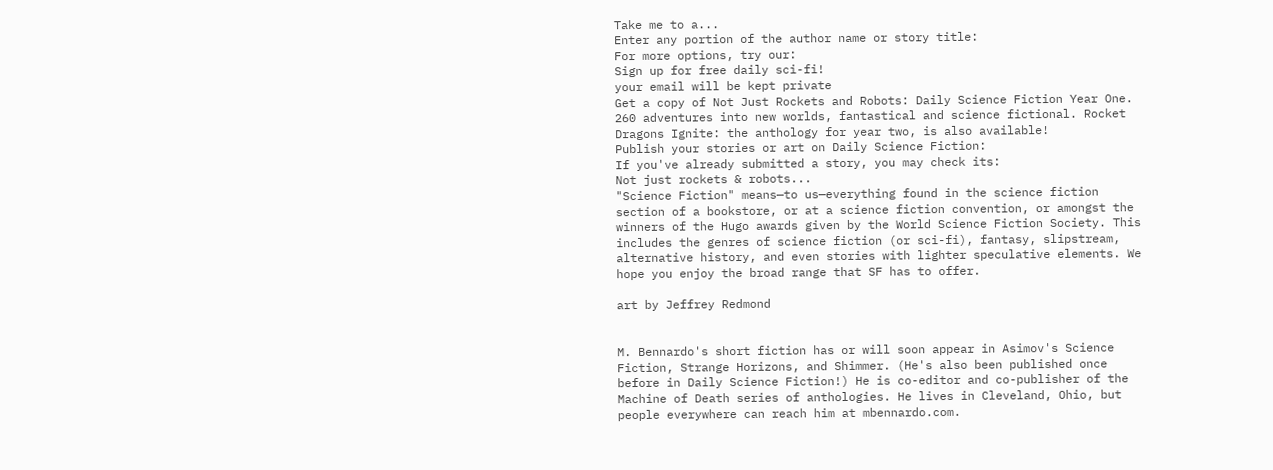Take me to a...
Enter any portion of the author name or story title:
For more options, try our:
Sign up for free daily sci-fi!
your email will be kept private
Get a copy of Not Just Rockets and Robots: Daily Science Fiction Year One. 260 adventures into new worlds, fantastical and science fictional. Rocket Dragons Ignite: the anthology for year two, is also available!
Publish your stories or art on Daily Science Fiction:
If you've already submitted a story, you may check its:
Not just rockets & robots...
"Science Fiction" means—to us—everything found in the science fiction section of a bookstore, or at a science fiction convention, or amongst the winners of the Hugo awards given by the World Science Fiction Society. This includes the genres of science fiction (or sci-fi), fantasy, slipstream, alternative history, and even stories with lighter speculative elements. We hope you enjoy the broad range that SF has to offer.

art by Jeffrey Redmond


M. Bennardo's short fiction has or will soon appear in Asimov's Science Fiction, Strange Horizons, and Shimmer. (He's also been published once before in Daily Science Fiction!) He is co-editor and co-publisher of the Machine of Death series of anthologies. He lives in Cleveland, Ohio, but people everywhere can reach him at mbennardo.com.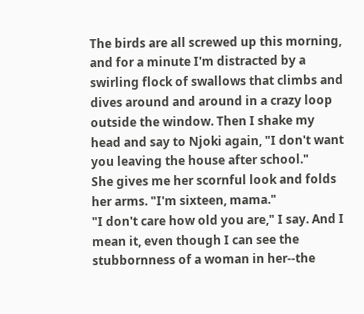The birds are all screwed up this morning, and for a minute I'm distracted by a swirling flock of swallows that climbs and dives around and around in a crazy loop outside the window. Then I shake my head and say to Njoki again, "I don't want you leaving the house after school."
She gives me her scornful look and folds her arms. "I'm sixteen, mama."
"I don't care how old you are," I say. And I mean it, even though I can see the stubbornness of a woman in her--the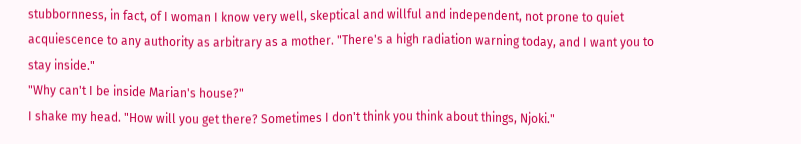stubbornness, in fact, of I woman I know very well, skeptical and willful and independent, not prone to quiet acquiescence to any authority as arbitrary as a mother. "There's a high radiation warning today, and I want you to stay inside."
"Why can't I be inside Marian's house?"
I shake my head. "How will you get there? Sometimes I don't think you think about things, Njoki."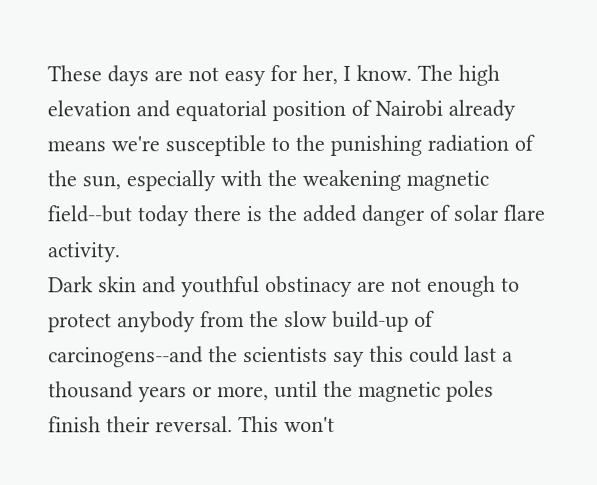These days are not easy for her, I know. The high elevation and equatorial position of Nairobi already means we're susceptible to the punishing radiation of the sun, especially with the weakening magnetic field--but today there is the added danger of solar flare activity.
Dark skin and youthful obstinacy are not enough to protect anybody from the slow build-up of carcinogens--and the scientists say this could last a thousand years or more, until the magnetic poles finish their reversal. This won't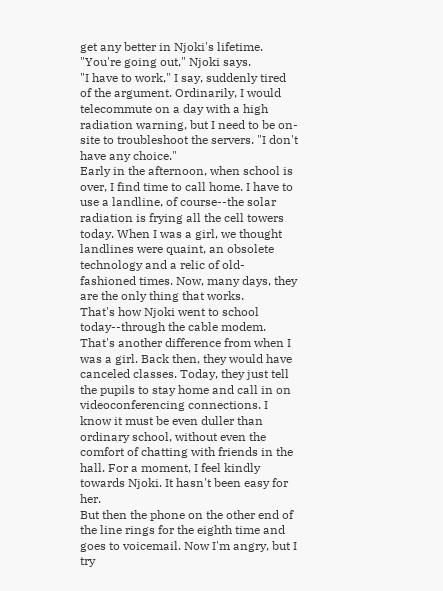get any better in Njoki's lifetime.
"You're going out," Njoki says.
"I have to work," I say, suddenly tired of the argument. Ordinarily, I would telecommute on a day with a high radiation warning, but I need to be on-site to troubleshoot the servers. "I don't have any choice."
Early in the afternoon, when school is over, I find time to call home. I have to use a landline, of course--the solar radiation is frying all the cell towers today. When I was a girl, we thought landlines were quaint, an obsolete technology and a relic of old-fashioned times. Now, many days, they are the only thing that works.
That's how Njoki went to school today--through the cable modem. That's another difference from when I was a girl. Back then, they would have canceled classes. Today, they just tell the pupils to stay home and call in on videoconferencing connections. I know it must be even duller than ordinary school, without even the comfort of chatting with friends in the hall. For a moment, I feel kindly towards Njoki. It hasn't been easy for her.
But then the phone on the other end of the line rings for the eighth time and goes to voicemail. Now I'm angry, but I try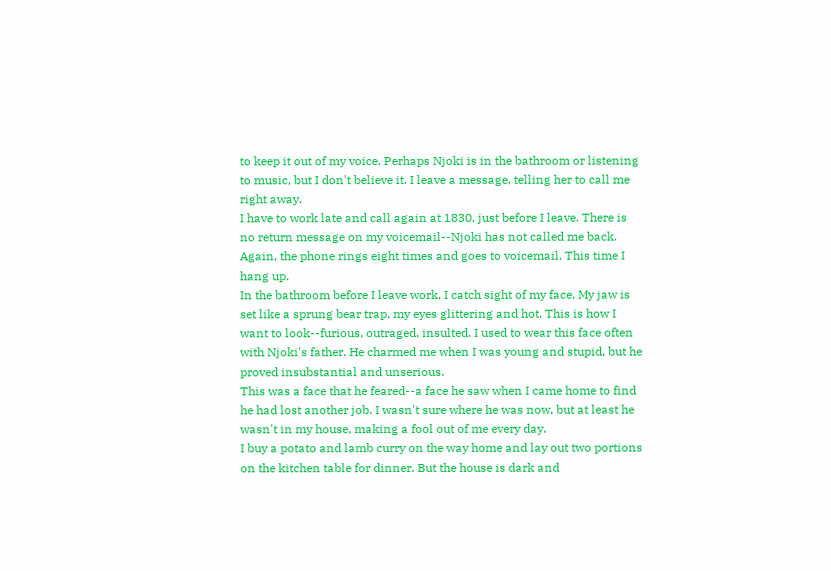to keep it out of my voice. Perhaps Njoki is in the bathroom or listening to music, but I don't believe it. I leave a message, telling her to call me right away.
I have to work late and call again at 1830, just before I leave. There is no return message on my voicemail--Njoki has not called me back. Again, the phone rings eight times and goes to voicemail. This time I hang up.
In the bathroom before I leave work, I catch sight of my face. My jaw is set like a sprung bear trap, my eyes glittering and hot. This is how I want to look--furious, outraged, insulted. I used to wear this face often with Njoki's father. He charmed me when I was young and stupid, but he proved insubstantial and unserious.
This was a face that he feared--a face he saw when I came home to find he had lost another job. I wasn't sure where he was now, but at least he wasn't in my house, making a fool out of me every day.
I buy a potato and lamb curry on the way home and lay out two portions on the kitchen table for dinner. But the house is dark and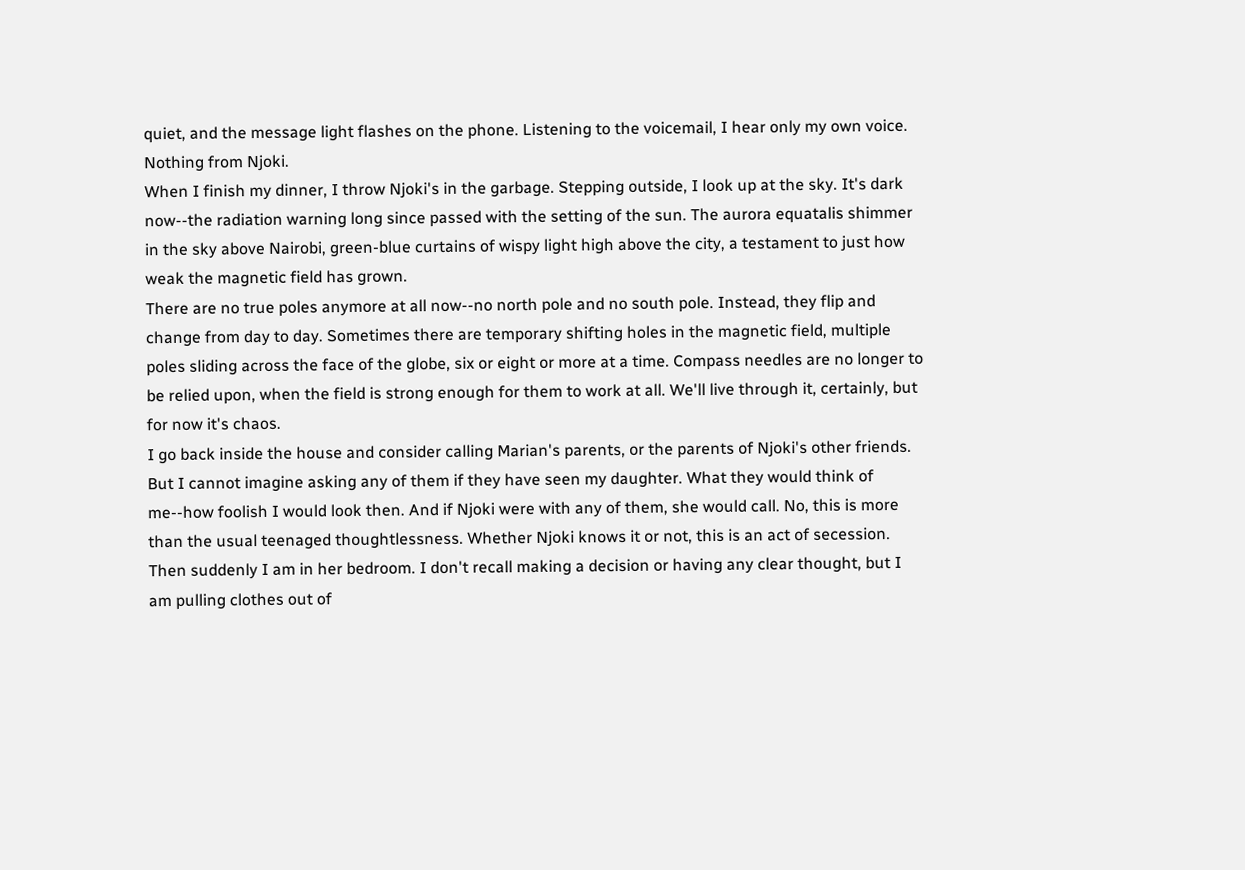quiet, and the message light flashes on the phone. Listening to the voicemail, I hear only my own voice. Nothing from Njoki.
When I finish my dinner, I throw Njoki's in the garbage. Stepping outside, I look up at the sky. It's dark now--the radiation warning long since passed with the setting of the sun. The aurora equatalis shimmer in the sky above Nairobi, green-blue curtains of wispy light high above the city, a testament to just how weak the magnetic field has grown.
There are no true poles anymore at all now--no north pole and no south pole. Instead, they flip and change from day to day. Sometimes there are temporary shifting holes in the magnetic field, multiple poles sliding across the face of the globe, six or eight or more at a time. Compass needles are no longer to be relied upon, when the field is strong enough for them to work at all. We'll live through it, certainly, but for now it's chaos.
I go back inside the house and consider calling Marian's parents, or the parents of Njoki's other friends. But I cannot imagine asking any of them if they have seen my daughter. What they would think of me--how foolish I would look then. And if Njoki were with any of them, she would call. No, this is more than the usual teenaged thoughtlessness. Whether Njoki knows it or not, this is an act of secession.
Then suddenly I am in her bedroom. I don't recall making a decision or having any clear thought, but I am pulling clothes out of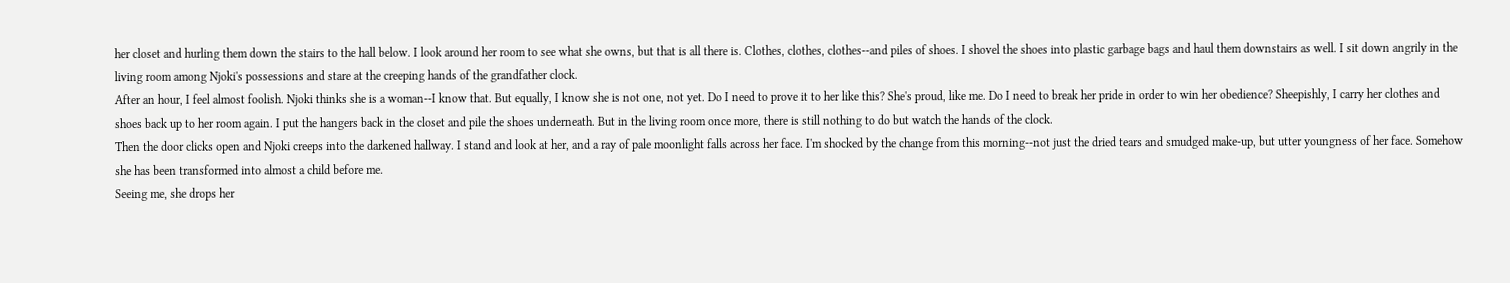her closet and hurling them down the stairs to the hall below. I look around her room to see what she owns, but that is all there is. Clothes, clothes, clothes--and piles of shoes. I shovel the shoes into plastic garbage bags and haul them downstairs as well. I sit down angrily in the living room among Njoki's possessions and stare at the creeping hands of the grandfather clock.
After an hour, I feel almost foolish. Njoki thinks she is a woman--I know that. But equally, I know she is not one, not yet. Do I need to prove it to her like this? She's proud, like me. Do I need to break her pride in order to win her obedience? Sheepishly, I carry her clothes and shoes back up to her room again. I put the hangers back in the closet and pile the shoes underneath. But in the living room once more, there is still nothing to do but watch the hands of the clock.
Then the door clicks open and Njoki creeps into the darkened hallway. I stand and look at her, and a ray of pale moonlight falls across her face. I'm shocked by the change from this morning--not just the dried tears and smudged make-up, but utter youngness of her face. Somehow she has been transformed into almost a child before me.
Seeing me, she drops her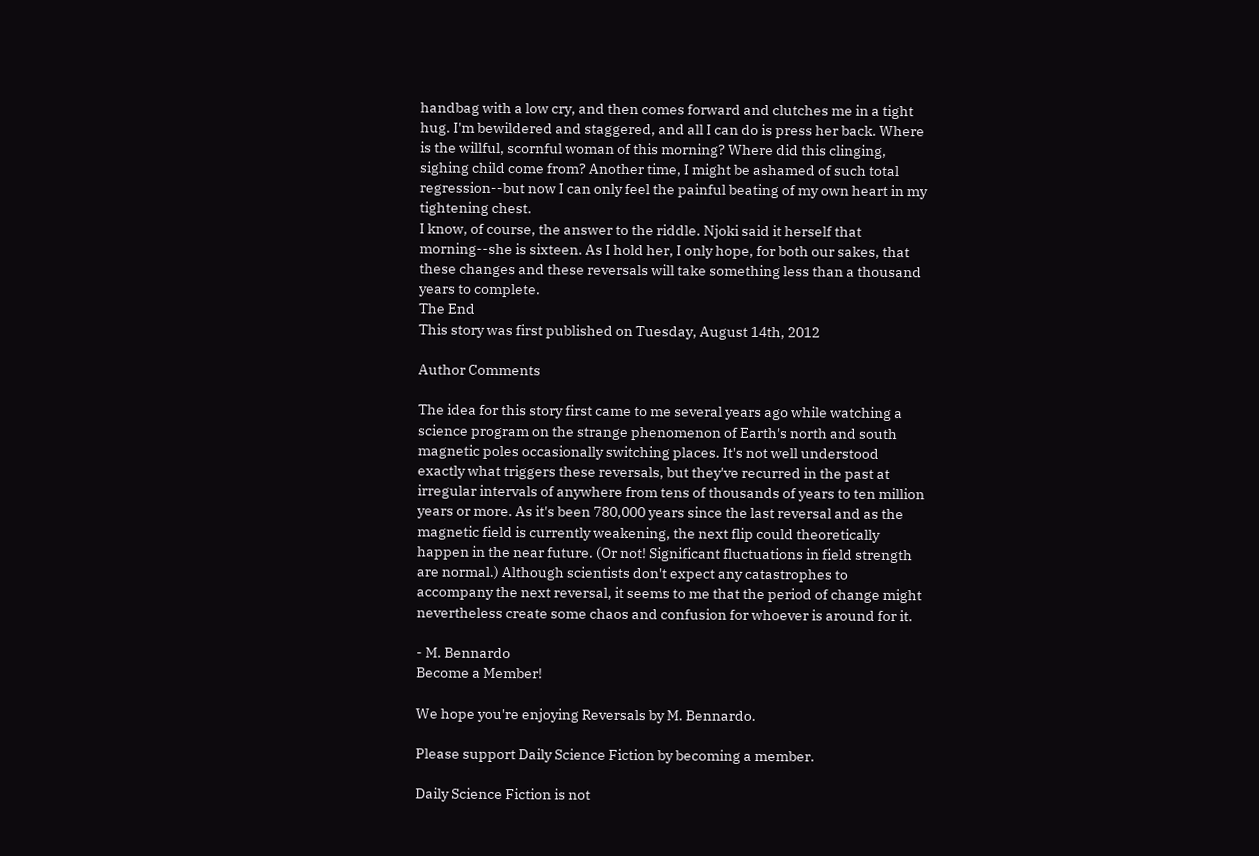handbag with a low cry, and then comes forward and clutches me in a tight hug. I'm bewildered and staggered, and all I can do is press her back. Where is the willful, scornful woman of this morning? Where did this clinging, sighing child come from? Another time, I might be ashamed of such total regression--but now I can only feel the painful beating of my own heart in my tightening chest.
I know, of course, the answer to the riddle. Njoki said it herself that morning--she is sixteen. As I hold her, I only hope, for both our sakes, that these changes and these reversals will take something less than a thousand years to complete.
The End
This story was first published on Tuesday, August 14th, 2012

Author Comments

The idea for this story first came to me several years ago while watching a science program on the strange phenomenon of Earth's north and south magnetic poles occasionally switching places. It's not well understood exactly what triggers these reversals, but they've recurred in the past at irregular intervals of anywhere from tens of thousands of years to ten million years or more. As it's been 780,000 years since the last reversal and as the magnetic field is currently weakening, the next flip could theoretically happen in the near future. (Or not! Significant fluctuations in field strength are normal.) Although scientists don't expect any catastrophes to accompany the next reversal, it seems to me that the period of change might nevertheless create some chaos and confusion for whoever is around for it.

- M. Bennardo
Become a Member!

We hope you're enjoying Reversals by M. Bennardo.

Please support Daily Science Fiction by becoming a member.

Daily Science Fiction is not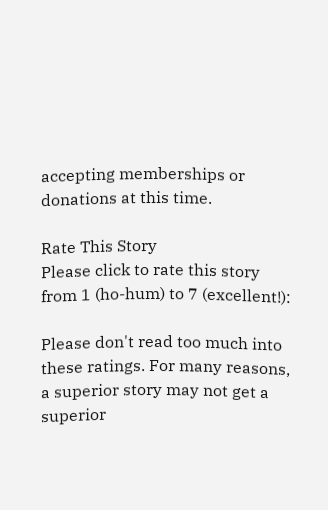accepting memberships or donations at this time.

Rate This Story
Please click to rate this story from 1 (ho-hum) to 7 (excellent!):

Please don't read too much into these ratings. For many reasons, a superior story may not get a superior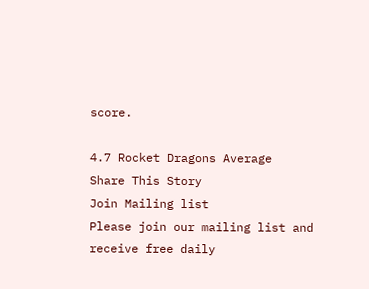score.

4.7 Rocket Dragons Average
Share This Story
Join Mailing list
Please join our mailing list and receive free daily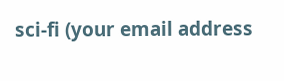sci-fi (your email address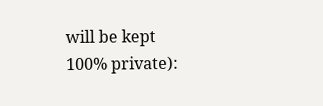will be kept 100% private):